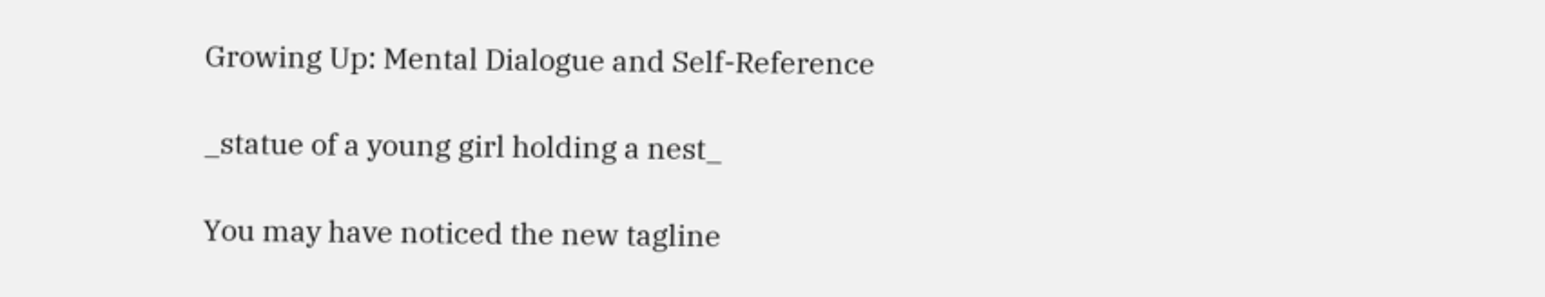Growing Up: Mental Dialogue and Self-Reference

_statue of a young girl holding a nest_

You may have noticed the new tagline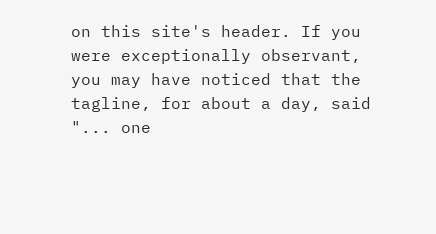on this site's header. If you were exceptionally observant, you may have noticed that the tagline, for about a day, said "... one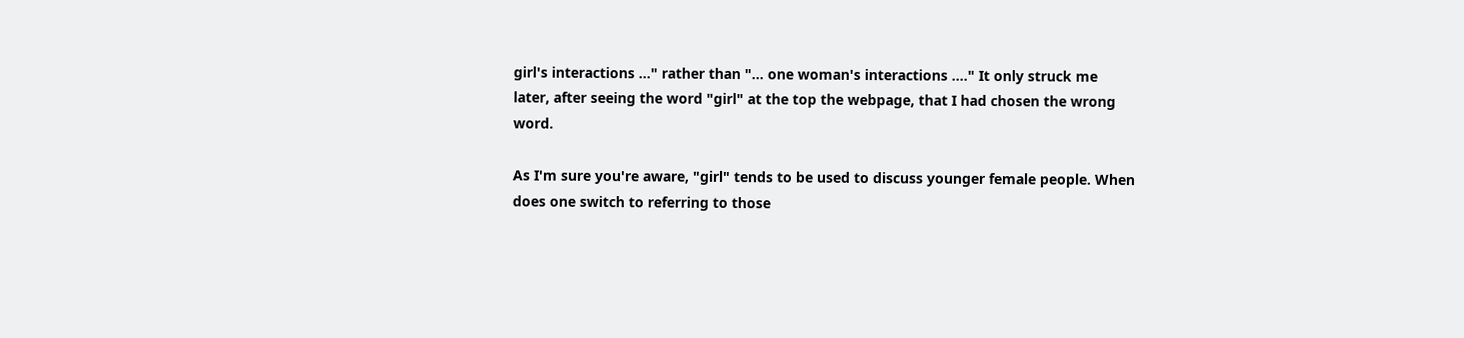girl's interactions ..." rather than "... one woman's interactions ...." It only struck me later, after seeing the word "girl" at the top the webpage, that I had chosen the wrong word.

As I'm sure you're aware, "girl" tends to be used to discuss younger female people. When does one switch to referring to those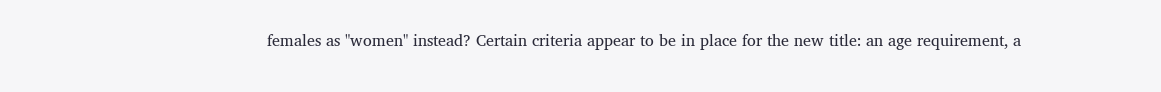females as "women" instead? Certain criteria appear to be in place for the new title: an age requirement, a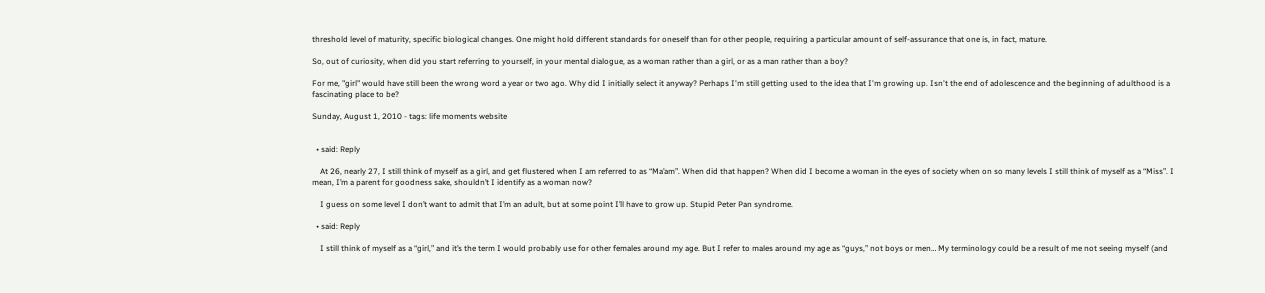threshold level of maturity, specific biological changes. One might hold different standards for oneself than for other people, requiring a particular amount of self-assurance that one is, in fact, mature.

So, out of curiosity, when did you start referring to yourself, in your mental dialogue, as a woman rather than a girl, or as a man rather than a boy?

For me, "girl" would have still been the wrong word a year or two ago. Why did I initially select it anyway? Perhaps I'm still getting used to the idea that I'm growing up. Isn't the end of adolescence and the beginning of adulthood is a fascinating place to be?

Sunday, August 1, 2010 - tags: life moments website


  • said: Reply

    At 26, nearly 27, I still think of myself as a girl, and get flustered when I am referred to as “Ma’am”. When did that happen? When did I become a woman in the eyes of society when on so many levels I still think of myself as a “Miss”. I mean, I’m a parent for goodness sake, shouldn’t I identify as a woman now?

    I guess on some level I don’t want to admit that I’m an adult, but at some point I’ll have to grow up. Stupid Peter Pan syndrome.

  • said: Reply

    I still think of myself as a “girl,” and it’s the term I would probably use for other females around my age. But I refer to males around my age as “guys,” not boys or men… My terminology could be a result of me not seeing myself (and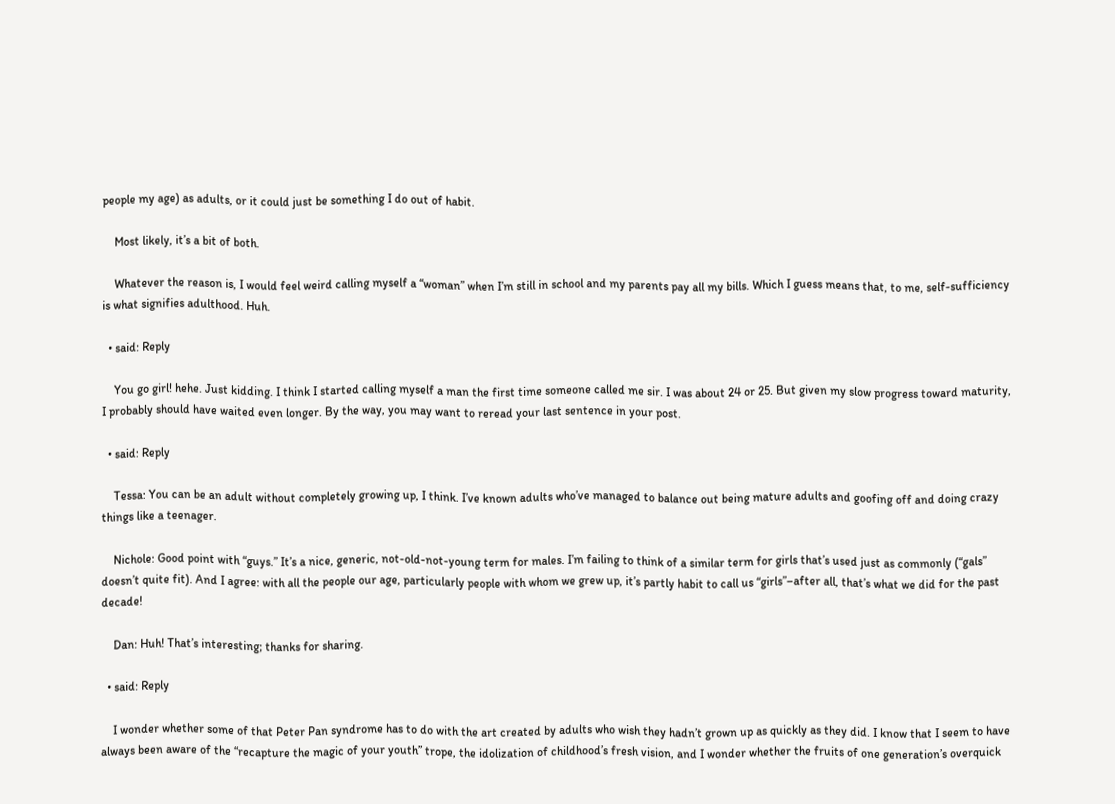people my age) as adults, or it could just be something I do out of habit.

    Most likely, it’s a bit of both.

    Whatever the reason is, I would feel weird calling myself a “woman” when I’m still in school and my parents pay all my bills. Which I guess means that, to me, self-sufficiency is what signifies adulthood. Huh.

  • said: Reply

    You go girl! hehe. Just kidding. I think I started calling myself a man the first time someone called me sir. I was about 24 or 25. But given my slow progress toward maturity, I probably should have waited even longer. By the way, you may want to reread your last sentence in your post.

  • said: Reply

    Tessa: You can be an adult without completely growing up, I think. I’ve known adults who’ve managed to balance out being mature adults and goofing off and doing crazy things like a teenager.

    Nichole: Good point with “guys.” It’s a nice, generic, not-old-not-young term for males. I’m failing to think of a similar term for girls that’s used just as commonly (“gals” doesn’t quite fit). And I agree: with all the people our age, particularly people with whom we grew up, it’s partly habit to call us “girls”–after all, that’s what we did for the past decade!

    Dan: Huh! That’s interesting; thanks for sharing.

  • said: Reply

    I wonder whether some of that Peter Pan syndrome has to do with the art created by adults who wish they hadn’t grown up as quickly as they did. I know that I seem to have always been aware of the “recapture the magic of your youth” trope, the idolization of childhood’s fresh vision, and I wonder whether the fruits of one generation’s overquick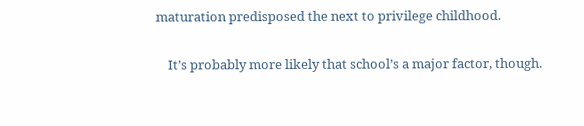maturation predisposed the next to privilege childhood.

    It’s probably more likely that school’s a major factor, though.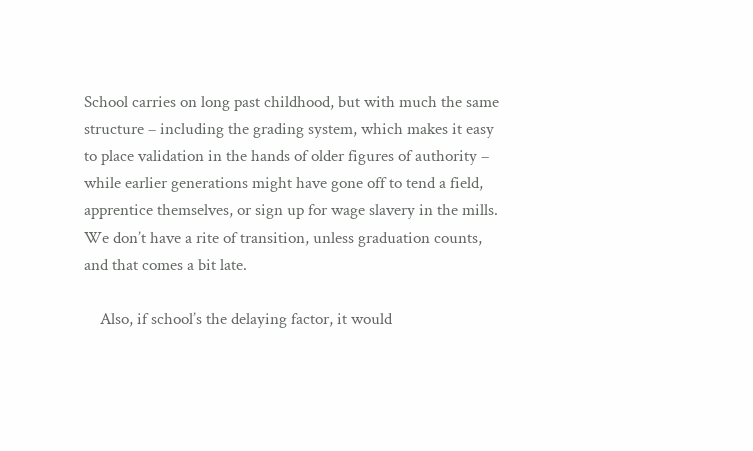School carries on long past childhood, but with much the same structure – including the grading system, which makes it easy to place validation in the hands of older figures of authority – while earlier generations might have gone off to tend a field, apprentice themselves, or sign up for wage slavery in the mills. We don’t have a rite of transition, unless graduation counts, and that comes a bit late.

    Also, if school’s the delaying factor, it would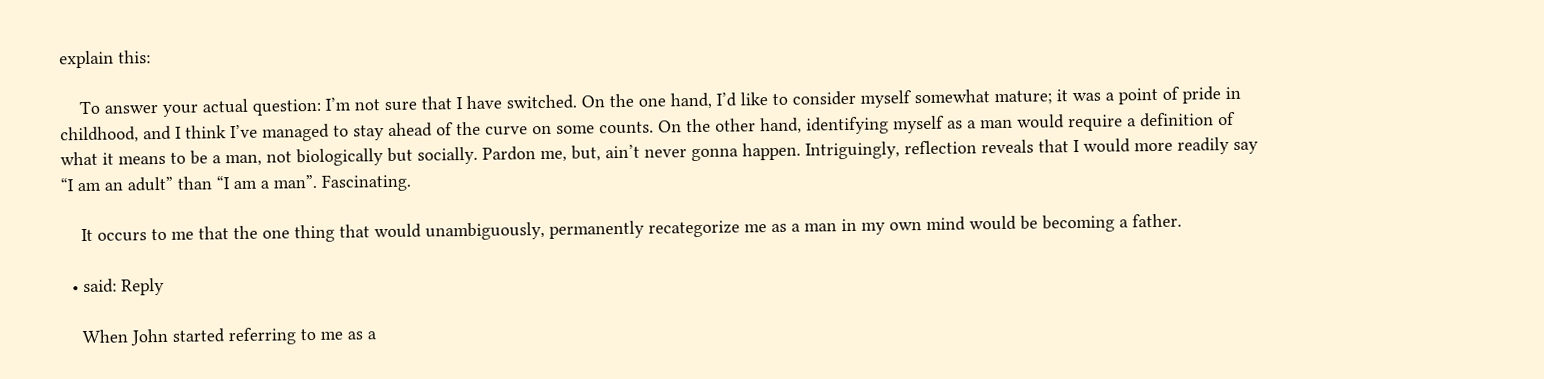explain this:

    To answer your actual question: I’m not sure that I have switched. On the one hand, I’d like to consider myself somewhat mature; it was a point of pride in childhood, and I think I’ve managed to stay ahead of the curve on some counts. On the other hand, identifying myself as a man would require a definition of what it means to be a man, not biologically but socially. Pardon me, but, ain’t never gonna happen. Intriguingly, reflection reveals that I would more readily say “I am an adult” than “I am a man”. Fascinating.

    It occurs to me that the one thing that would unambiguously, permanently recategorize me as a man in my own mind would be becoming a father.

  • said: Reply

    When John started referring to me as a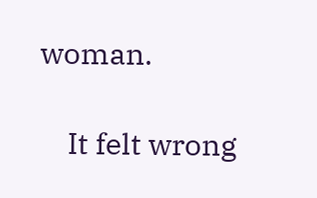woman.

    It felt wrong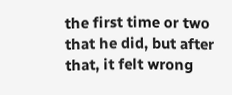the first time or two that he did, but after that, it felt wrong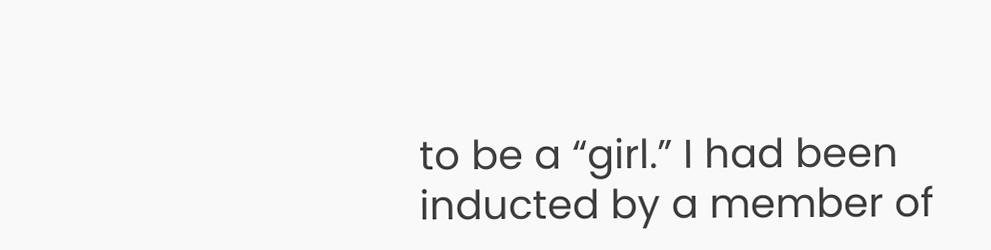to be a “girl.” I had been inducted by a member of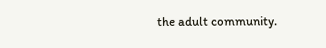the adult community.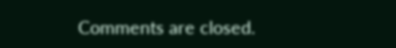Comments are closed.